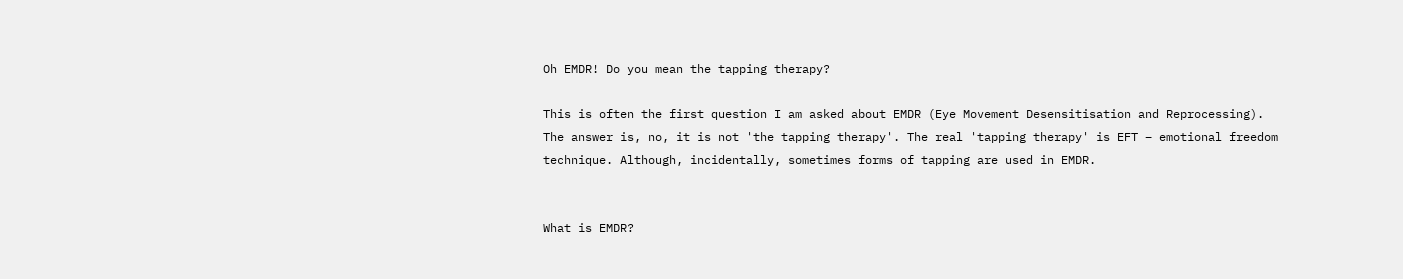Oh EMDR! Do you mean the tapping therapy?

This is often the first question I am asked about EMDR (Eye Movement Desensitisation and Reprocessing). The answer is, no, it is not 'the tapping therapy'. The real 'tapping therapy' is EFT – emotional freedom technique. Although, incidentally, sometimes forms of tapping are used in EMDR.


What is EMDR?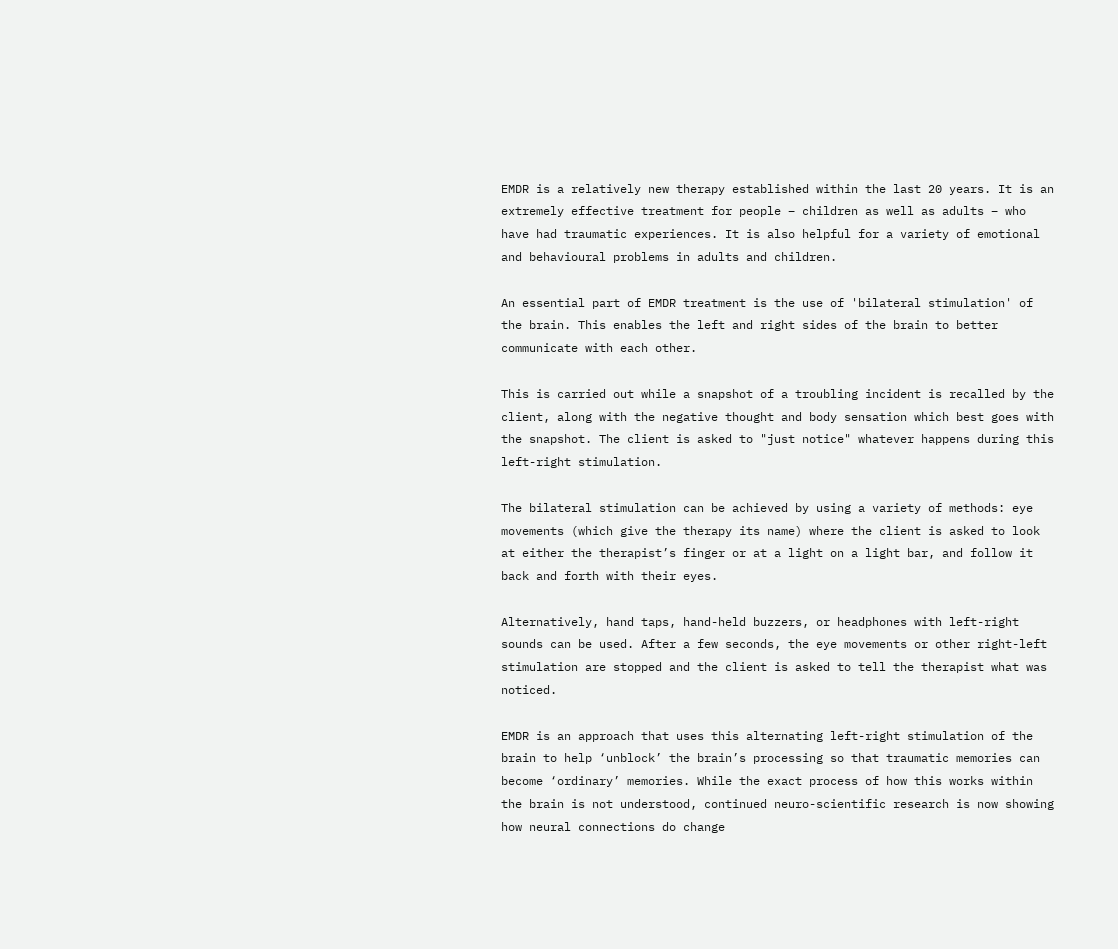EMDR is a relatively new therapy established within the last 20 years. It is an extremely effective treatment for people – children as well as adults – who have had traumatic experiences. It is also helpful for a variety of emotional and behavioural problems in adults and children.

An essential part of EMDR treatment is the use of 'bilateral stimulation' of the brain. This enables the left and right sides of the brain to better communicate with each other.

This is carried out while a snapshot of a troubling incident is recalled by the client, along with the negative thought and body sensation which best goes with the snapshot. The client is asked to "just notice" whatever happens during this left-right stimulation.

The bilateral stimulation can be achieved by using a variety of methods: eye movements (which give the therapy its name) where the client is asked to look at either the therapist’s finger or at a light on a light bar, and follow it back and forth with their eyes.

Alternatively, hand taps, hand-held buzzers, or headphones with left-right sounds can be used. After a few seconds, the eye movements or other right-left stimulation are stopped and the client is asked to tell the therapist what was noticed.

EMDR is an approach that uses this alternating left-right stimulation of the brain to help ‘unblock’ the brain’s processing so that traumatic memories can become ‘ordinary’ memories. While the exact process of how this works within the brain is not understood, continued neuro-scientific research is now showing how neural connections do change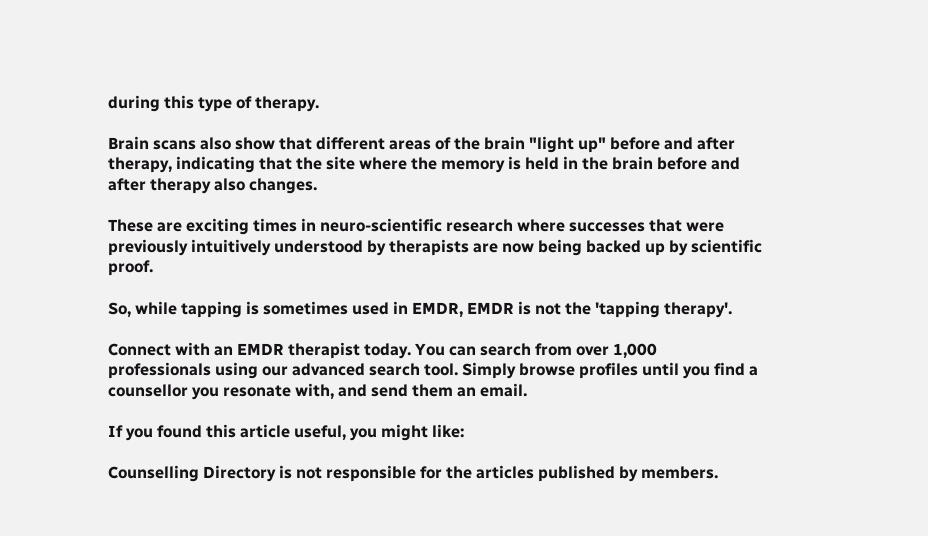during this type of therapy.

Brain scans also show that different areas of the brain "light up" before and after therapy, indicating that the site where the memory is held in the brain before and after therapy also changes.

These are exciting times in neuro-scientific research where successes that were previously intuitively understood by therapists are now being backed up by scientific proof.

So, while tapping is sometimes used in EMDR, EMDR is not the 'tapping therapy'.

Connect with an EMDR therapist today. You can search from over 1,000 professionals using our advanced search tool. Simply browse profiles until you find a counsellor you resonate with, and send them an email.

If you found this article useful, you might like:

Counselling Directory is not responsible for the articles published by members.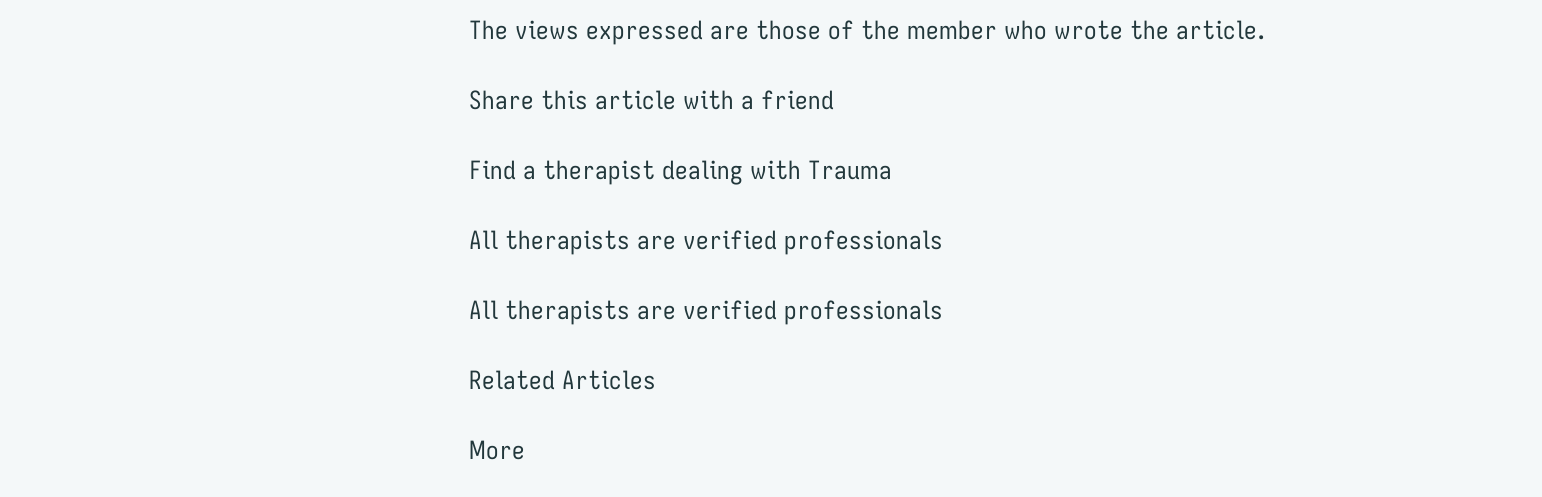The views expressed are those of the member who wrote the article.

Share this article with a friend

Find a therapist dealing with Trauma

All therapists are verified professionals

All therapists are verified professionals

Related Articles

More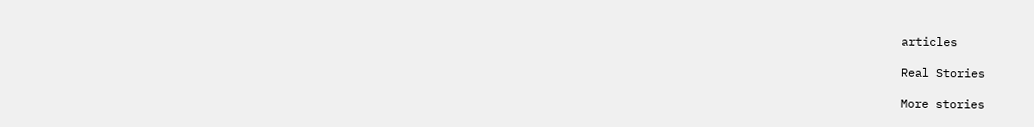articles

Real Stories

More stories